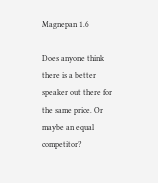Magnepan 1.6

Does anyone think there is a better speaker out there for the same price. Or maybe an equal competitor?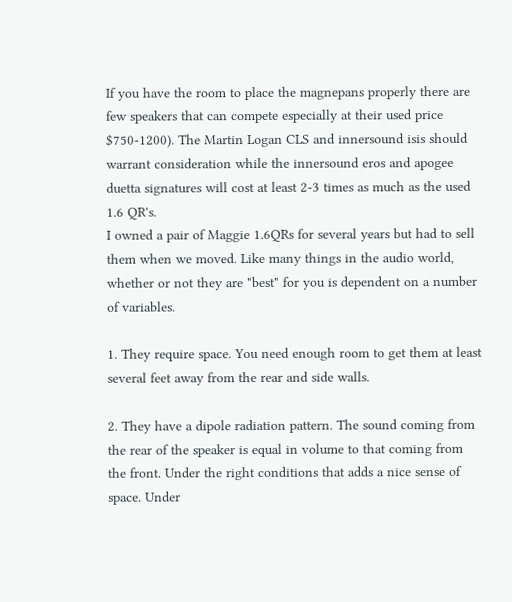If you have the room to place the magnepans properly there are few speakers that can compete especially at their used price $750-1200). The Martin Logan CLS and innersound isis should warrant consideration while the innersound eros and apogee duetta signatures will cost at least 2-3 times as much as the used 1.6 QR's.
I owned a pair of Maggie 1.6QRs for several years but had to sell them when we moved. Like many things in the audio world, whether or not they are "best" for you is dependent on a number of variables.

1. They require space. You need enough room to get them at least several feet away from the rear and side walls.

2. They have a dipole radiation pattern. The sound coming from the rear of the speaker is equal in volume to that coming from the front. Under the right conditions that adds a nice sense of space. Under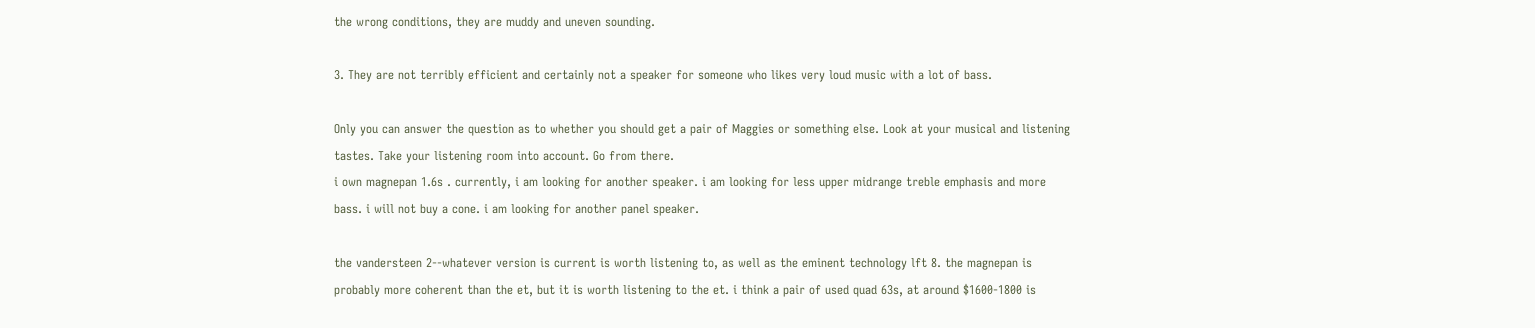the wrong conditions, they are muddy and uneven sounding.

3. They are not terribly efficient and certainly not a speaker for someone who likes very loud music with a lot of bass.

Only you can answer the question as to whether you should get a pair of Maggies or something else. Look at your musical and listening tastes. Take your listening room into account. Go from there.
i own magnepan 1.6s . currently, i am looking for another speaker. i am looking for less upper midrange treble emphasis and more bass. i will not buy a cone. i am looking for another panel speaker.

the vandersteen 2--whatever version is current is worth listening to, as well as the eminent technology lft 8. the magnepan is probably more coherent than the et, but it is worth listening to the et. i think a pair of used quad 63s, at around $1600-1800 is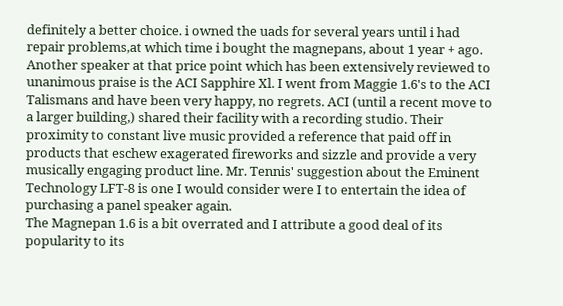definitely a better choice. i owned the uads for several years until i had repair problems,at which time i bought the magnepans, about 1 year + ago.
Another speaker at that price point which has been extensively reviewed to unanimous praise is the ACI Sapphire Xl. I went from Maggie 1.6's to the ACI Talismans and have been very happy, no regrets. ACI (until a recent move to a larger building,) shared their facility with a recording studio. Their proximity to constant live music provided a reference that paid off in products that eschew exagerated fireworks and sizzle and provide a very musically engaging product line. Mr. Tennis' suggestion about the Eminent Technology LFT-8 is one I would consider were I to entertain the idea of purchasing a panel speaker again.
The Magnepan 1.6 is a bit overrated and I attribute a good deal of its popularity to its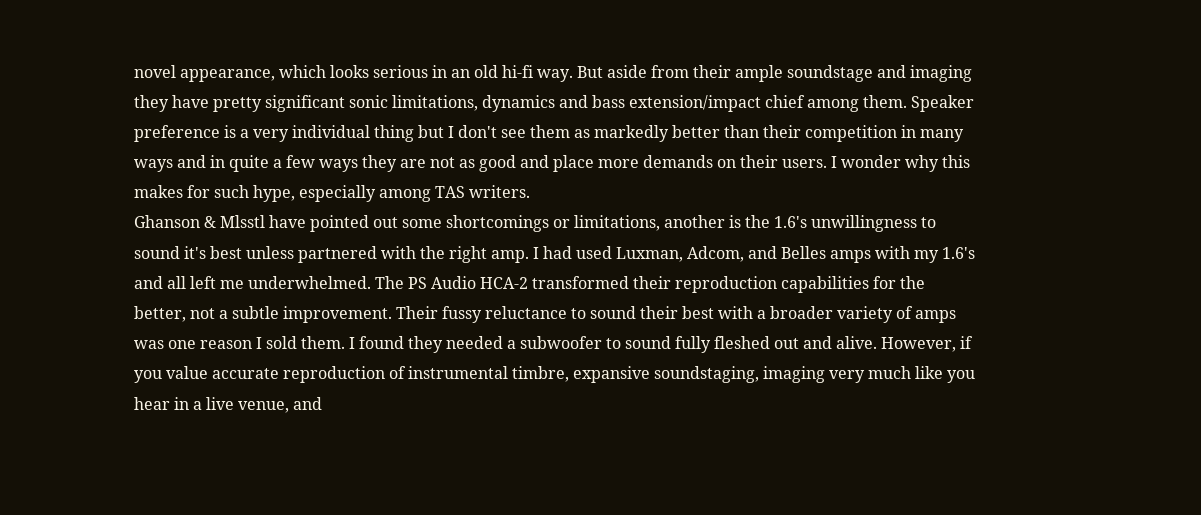novel appearance, which looks serious in an old hi-fi way. But aside from their ample soundstage and imaging they have pretty significant sonic limitations, dynamics and bass extension/impact chief among them. Speaker preference is a very individual thing but I don't see them as markedly better than their competition in many ways and in quite a few ways they are not as good and place more demands on their users. I wonder why this makes for such hype, especially among TAS writers.
Ghanson & Mlsstl have pointed out some shortcomings or limitations, another is the 1.6's unwillingness to sound it's best unless partnered with the right amp. I had used Luxman, Adcom, and Belles amps with my 1.6's and all left me underwhelmed. The PS Audio HCA-2 transformed their reproduction capabilities for the better, not a subtle improvement. Their fussy reluctance to sound their best with a broader variety of amps was one reason I sold them. I found they needed a subwoofer to sound fully fleshed out and alive. However, if you value accurate reproduction of instrumental timbre, expansive soundstaging, imaging very much like you hear in a live venue, and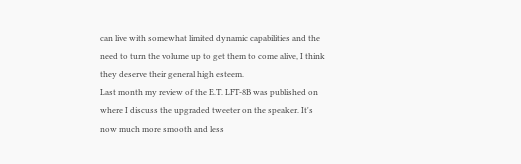can live with somewhat limited dynamic capabilities and the need to turn the volume up to get them to come alive, I think they deserve their general high esteem.
Last month my review of the E.T. LFT-8B was published on where I discuss the upgraded tweeter on the speaker. It's now much more smooth and less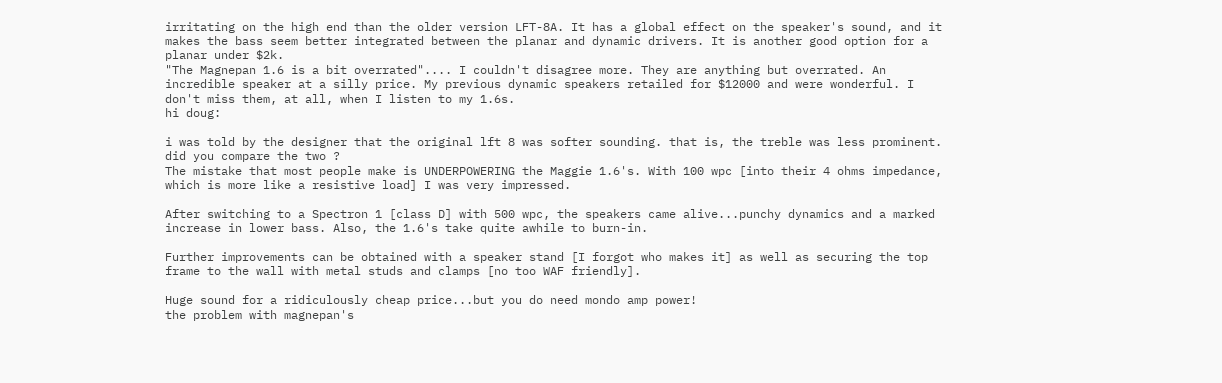irritating on the high end than the older version LFT-8A. It has a global effect on the speaker's sound, and it makes the bass seem better integrated between the planar and dynamic drivers. It is another good option for a planar under $2k.
"The Magnepan 1.6 is a bit overrated".... I couldn't disagree more. They are anything but overrated. An incredible speaker at a silly price. My previous dynamic speakers retailed for $12000 and were wonderful. I don't miss them, at all, when I listen to my 1.6s.
hi doug:

i was told by the designer that the original lft 8 was softer sounding. that is, the treble was less prominent. did you compare the two ?
The mistake that most people make is UNDERPOWERING the Maggie 1.6's. With 100 wpc [into their 4 ohms impedance, which is more like a resistive load] I was very impressed.

After switching to a Spectron 1 [class D] with 500 wpc, the speakers came alive...punchy dynamics and a marked increase in lower bass. Also, the 1.6's take quite awhile to burn-in.

Further improvements can be obtained with a speaker stand [I forgot who makes it] as well as securing the top frame to the wall with metal studs and clamps [no too WAF friendly].

Huge sound for a ridiculously cheap price...but you do need mondo amp power!
the problem with magnepan's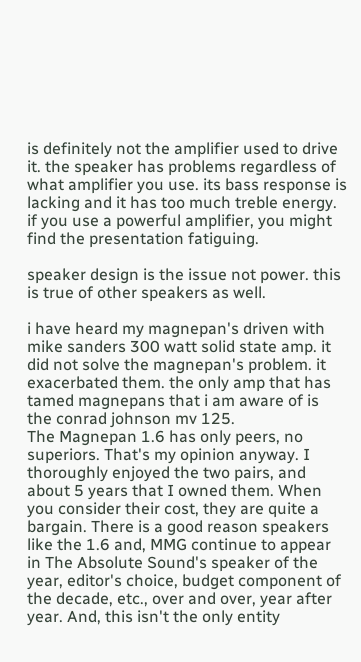is definitely not the amplifier used to drive it. the speaker has problems regardless of what amplifier you use. its bass response is lacking and it has too much treble energy. if you use a powerful amplifier, you might find the presentation fatiguing.

speaker design is the issue not power. this is true of other speakers as well.

i have heard my magnepan's driven with mike sanders 300 watt solid state amp. it did not solve the magnepan's problem. it exacerbated them. the only amp that has tamed magnepans that i am aware of is the conrad johnson mv 125.
The Magnepan 1.6 has only peers, no superiors. That's my opinion anyway. I thoroughly enjoyed the two pairs, and about 5 years that I owned them. When you consider their cost, they are quite a bargain. There is a good reason speakers like the 1.6 and, MMG continue to appear in The Absolute Sound's speaker of the year, editor's choice, budget component of the decade, etc., over and over, year after year. And, this isn't the only entity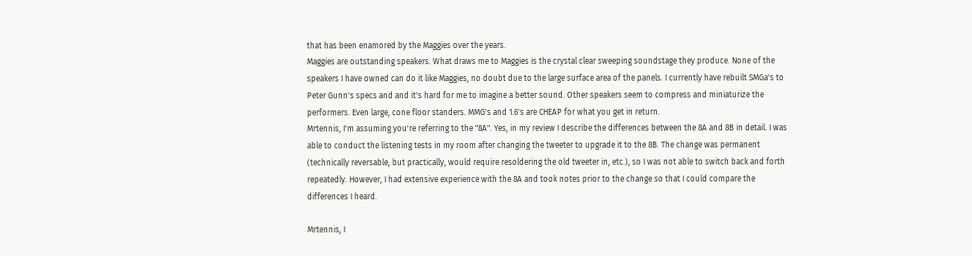that has been enamored by the Maggies over the years.
Maggies are outstanding speakers. What draws me to Maggies is the crystal clear sweeping soundstage they produce. None of the speakers I have owned can do it like Maggies, no doubt due to the large surface area of the panels. I currently have rebuilt SMGa's to Peter Gunn's specs and and it's hard for me to imagine a better sound. Other speakers seem to compress and miniaturize the performers. Even large, cone floor standers. MMG's and 1.6's are CHEAP for what you get in return.
Mrtennis, I'm assuming you're referring to the "8A". Yes, in my review I describe the differences between the 8A and 8B in detail. I was able to conduct the listening tests in my room after changing the tweeter to upgrade it to the 8B. The change was permanent (technically reversable, but practically, would require resoldering the old tweeter in, etc.), so I was not able to switch back and forth repeatedly. However, I had extensive experience with the 8A and took notes prior to the change so that I could compare the differences I heard.

Mrtennis, I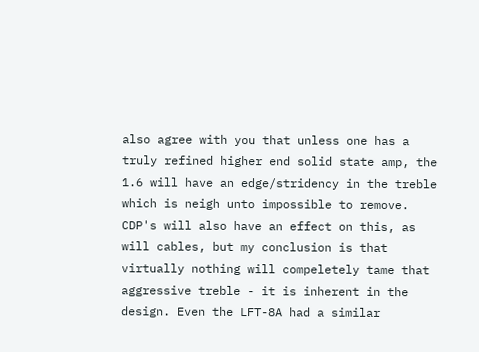also agree with you that unless one has a truly refined higher end solid state amp, the 1.6 will have an edge/stridency in the treble which is neigh unto impossible to remove. CDP's will also have an effect on this, as will cables, but my conclusion is that virtually nothing will compeletely tame that aggressive treble - it is inherent in the design. Even the LFT-8A had a similar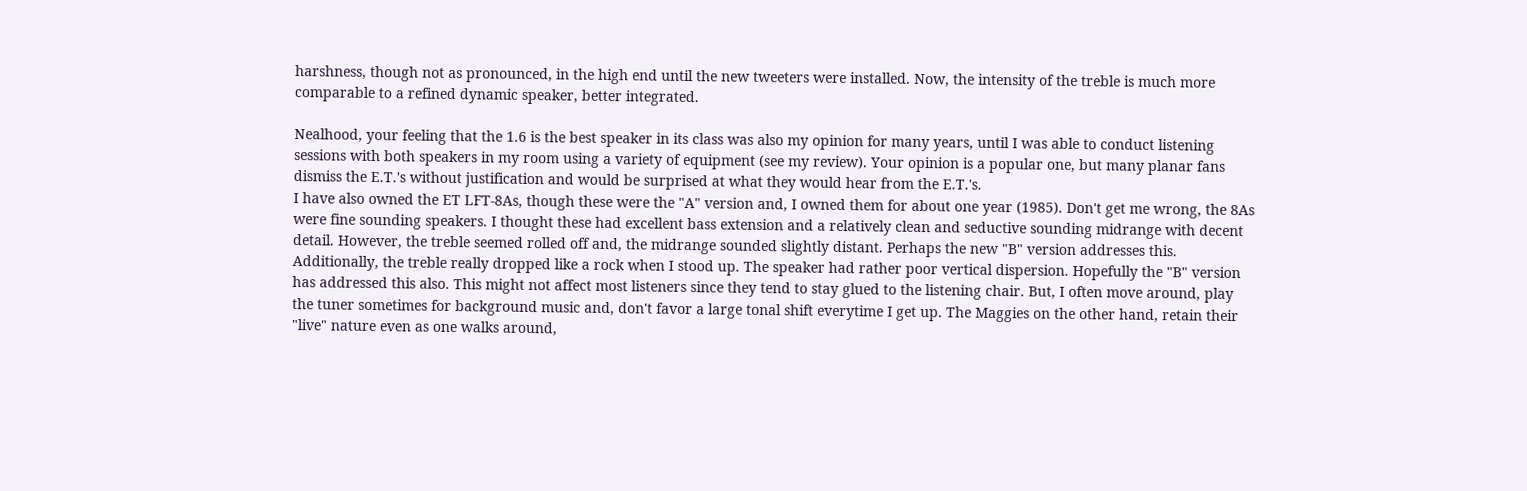harshness, though not as pronounced, in the high end until the new tweeters were installed. Now, the intensity of the treble is much more comparable to a refined dynamic speaker, better integrated.

Nealhood, your feeling that the 1.6 is the best speaker in its class was also my opinion for many years, until I was able to conduct listening sessions with both speakers in my room using a variety of equipment (see my review). Your opinion is a popular one, but many planar fans dismiss the E.T.'s without justification and would be surprised at what they would hear from the E.T.'s.
I have also owned the ET LFT-8As, though these were the "A" version and, I owned them for about one year (1985). Don't get me wrong, the 8As were fine sounding speakers. I thought these had excellent bass extension and a relatively clean and seductive sounding midrange with decent detail. However, the treble seemed rolled off and, the midrange sounded slightly distant. Perhaps the new "B" version addresses this. Additionally, the treble really dropped like a rock when I stood up. The speaker had rather poor vertical dispersion. Hopefully the "B" version has addressed this also. This might not affect most listeners since they tend to stay glued to the listening chair. But, I often move around, play the tuner sometimes for background music and, don't favor a large tonal shift everytime I get up. The Maggies on the other hand, retain their "live" nature even as one walks around,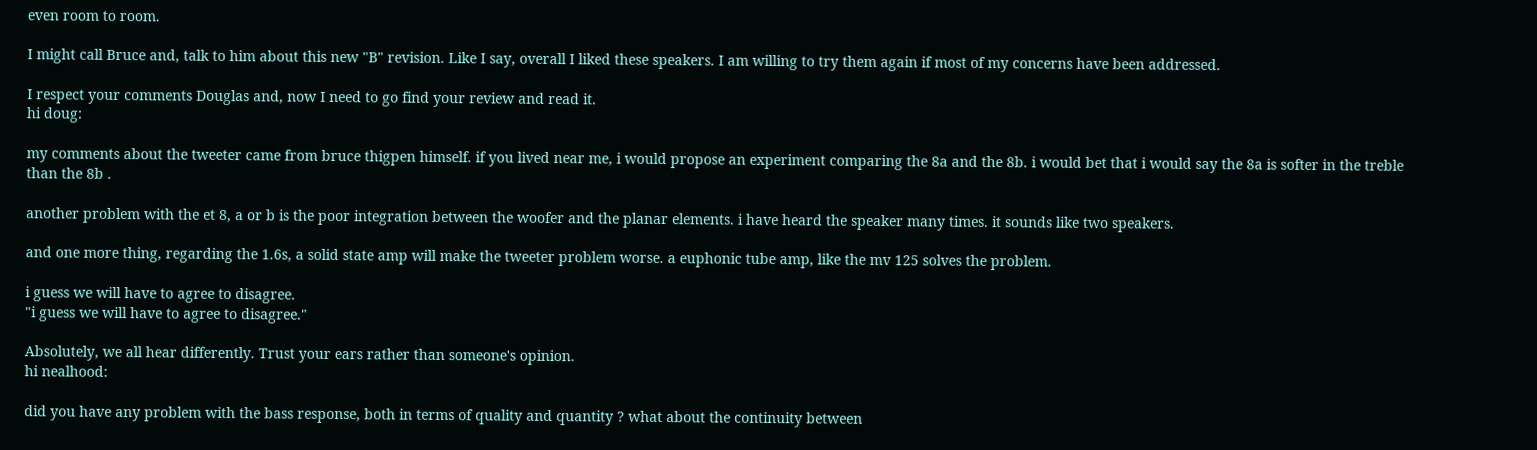even room to room.

I might call Bruce and, talk to him about this new "B" revision. Like I say, overall I liked these speakers. I am willing to try them again if most of my concerns have been addressed.

I respect your comments Douglas and, now I need to go find your review and read it.
hi doug:

my comments about the tweeter came from bruce thigpen himself. if you lived near me, i would propose an experiment comparing the 8a and the 8b. i would bet that i would say the 8a is softer in the treble than the 8b .

another problem with the et 8, a or b is the poor integration between the woofer and the planar elements. i have heard the speaker many times. it sounds like two speakers.

and one more thing, regarding the 1.6s, a solid state amp will make the tweeter problem worse. a euphonic tube amp, like the mv 125 solves the problem.

i guess we will have to agree to disagree.
"i guess we will have to agree to disagree."

Absolutely, we all hear differently. Trust your ears rather than someone's opinion.
hi nealhood:

did you have any problem with the bass response, both in terms of quality and quantity ? what about the continuity between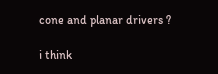cone and planar drivers ?

i think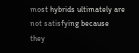most hybrids ultimately are not satisfying because they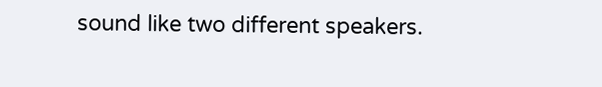sound like two different speakers.